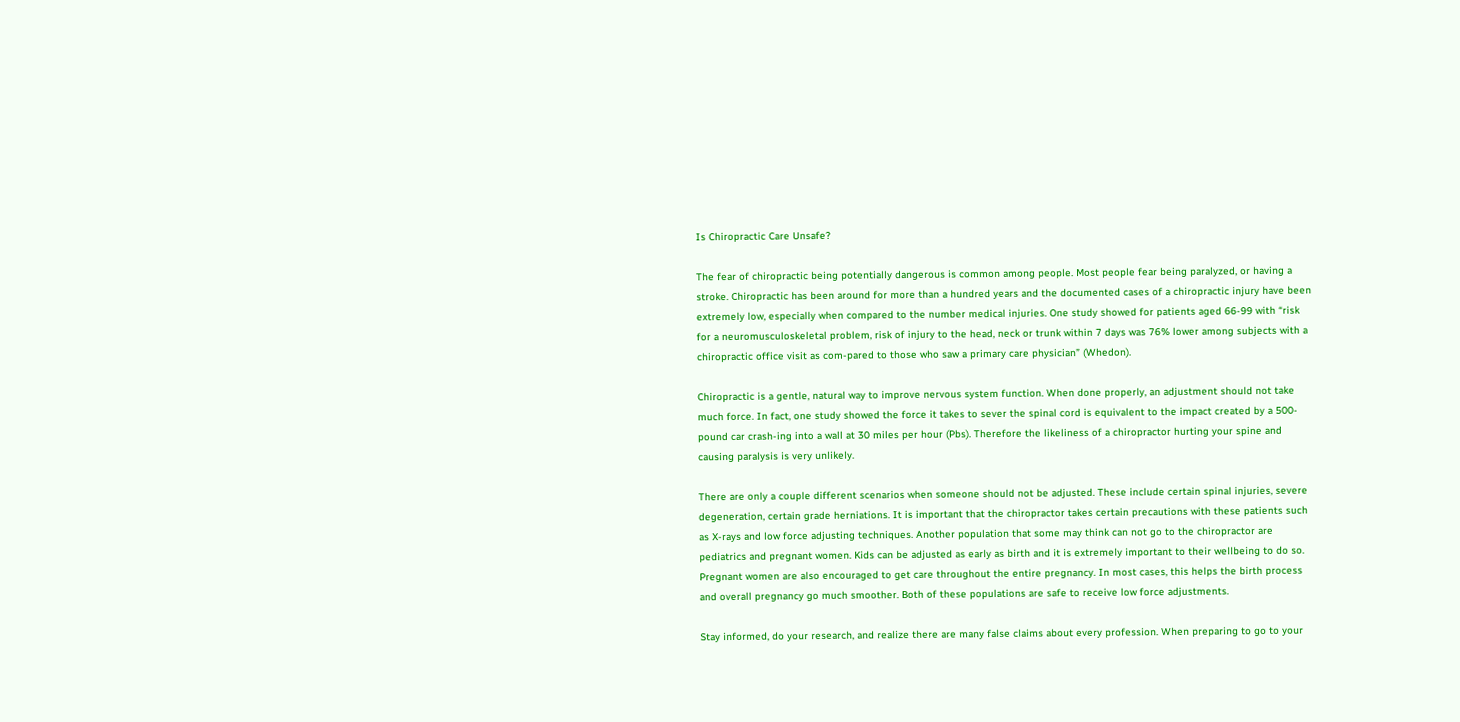Is Chiropractic Care Unsafe?

The fear of chiropractic being potentially dangerous is common among people. Most people fear being paralyzed, or having a stroke. Chiropractic has been around for more than a hundred years and the documented cases of a chiropractic injury have been extremely low, especially when compared to the number medical injuries. One study showed for patients aged 66-99 with “risk for a neuromusculoskeletal problem, risk of injury to the head, neck or trunk within 7 days was 76% lower among subjects with a chiropractic office visit as com-pared to those who saw a primary care physician” (Whedon).

Chiropractic is a gentle, natural way to improve nervous system function. When done properly, an adjustment should not take much force. In fact, one study showed the force it takes to sever the spinal cord is equivalent to the impact created by a 500-pound car crash-ing into a wall at 30 miles per hour (Pbs). Therefore the likeliness of a chiropractor hurting your spine and causing paralysis is very unlikely.

There are only a couple different scenarios when someone should not be adjusted. These include certain spinal injuries, severe degeneration, certain grade herniations. It is important that the chiropractor takes certain precautions with these patients such as X-rays and low force adjusting techniques. Another population that some may think can not go to the chiropractor are pediatrics and pregnant women. Kids can be adjusted as early as birth and it is extremely important to their wellbeing to do so. Pregnant women are also encouraged to get care throughout the entire pregnancy. In most cases, this helps the birth process and overall pregnancy go much smoother. Both of these populations are safe to receive low force adjustments.

Stay informed, do your research, and realize there are many false claims about every profession. When preparing to go to your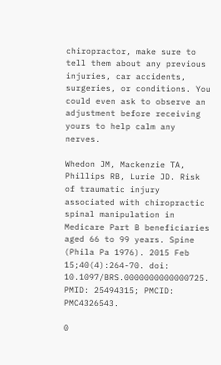chiropractor, make sure to tell them about any previous injuries, car accidents, surgeries, or conditions. You could even ask to observe an adjustment before receiving yours to help calm any nerves.

Whedon JM, Mackenzie TA, Phillips RB, Lurie JD. Risk of traumatic injury associated with chiropractic spinal manipulation in Medicare Part B beneficiaries aged 66 to 99 years. Spine (Phila Pa 1976). 2015 Feb 15;40(4):264-70. doi: 10.1097/BRS.0000000000000725. PMID: 25494315; PMCID: PMC4326543.

0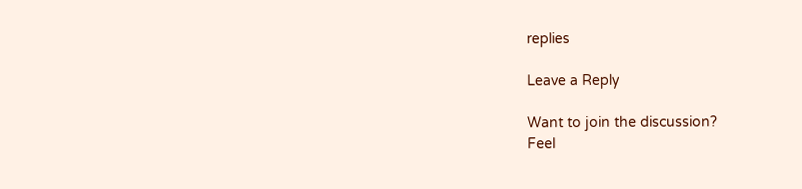replies

Leave a Reply

Want to join the discussion?
Feel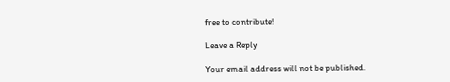free to contribute!

Leave a Reply

Your email address will not be published.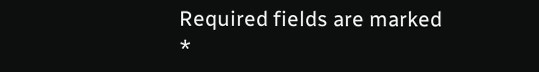Required fields are marked *